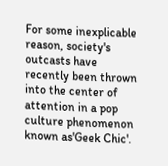For some inexplicable reason, society's outcasts have recently been thrown into the center of attention in a pop culture phenomenon known as'Geek Chic'.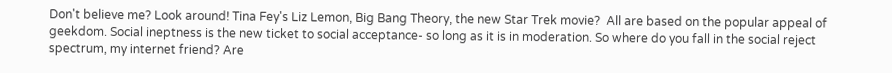Don't believe me? Look around! Tina Fey's Liz Lemon, Big Bang Theory, the new Star Trek movie?  All are based on the popular appeal of geekdom. Social ineptness is the new ticket to social acceptance- so long as it is in moderation. So where do you fall in the social reject spectrum, my internet friend? Are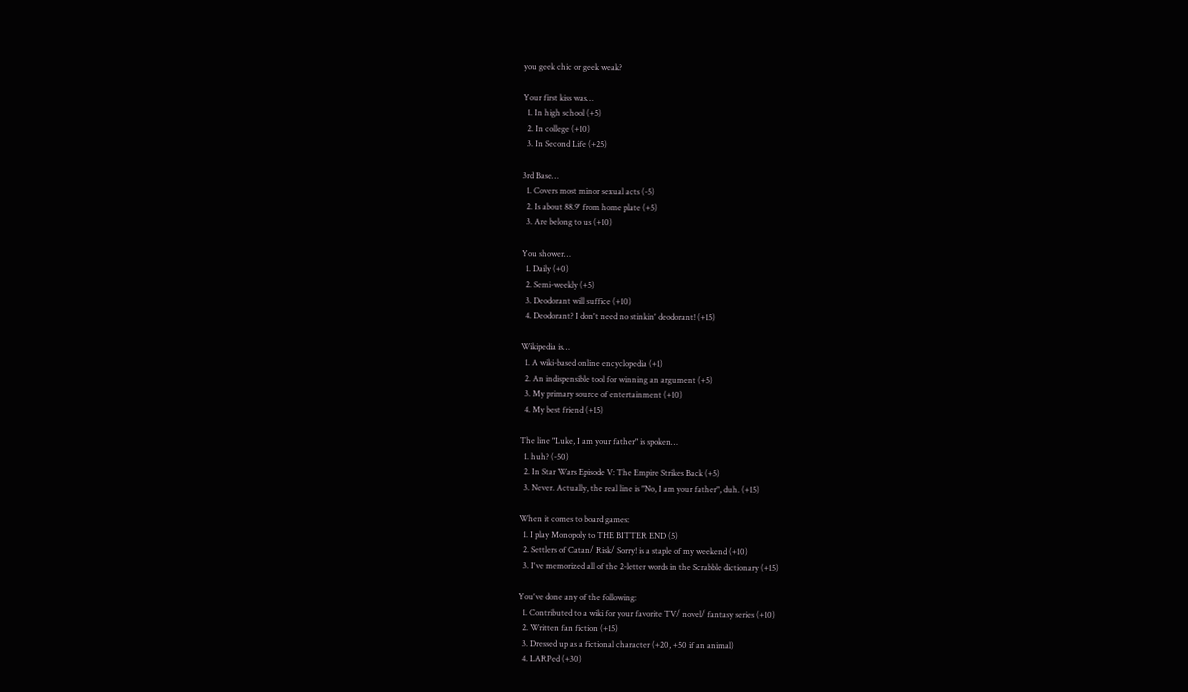you geek chic or geek weak?

Your first kiss was…
  1. In high school (+5)
  2. In college (+10)
  3. In Second Life (+25)

3rd Base…
  1. Covers most minor sexual acts (-5)
  2. Is about 88.9' from home plate (+5)
  3. Are belong to us (+10)

You shower…
  1. Daily (+0)
  2. Semi-weekly (+5)
  3. Deodorant will suffice (+10)
  4. Deodorant? I don't need no stinkin' deodorant! (+15)

Wikipedia is…
  1. A wiki-based online encyclopedia (+1)
  2. An indispensible tool for winning an argument (+5)
  3. My primary source of entertainment (+10)
  4. My best friend (+15)

The line "Luke, I am your father" is spoken…
  1. huh? (-50)
  2. In Star Wars Episode V: The Empire Strikes Back (+5)
  3. Never. Actually, the real line is "No, I am your father", duh. (+15)

When it comes to board games:
  1. I play Monopoly to THE BITTER END (5)
  2. Settlers of Catan/ Risk/ Sorry! is a staple of my weekend (+10)
  3. I've memorized all of the 2-letter words in the Scrabble dictionary (+15)

You've done any of the following:
  1. Contributed to a wiki for your favorite TV/ novel/ fantasy series (+10)
  2. Written fan fiction (+15)
  3. Dressed up as a fictional character (+20, +50 if an animal)
  4. LARPed (+30)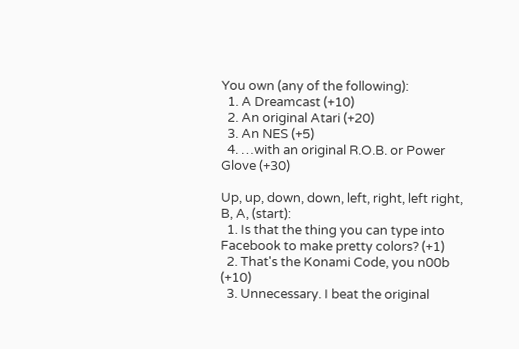You own (any of the following):
  1. A Dreamcast (+10)
  2. An original Atari (+20)
  3. An NES (+5)
  4. …with an original R.O.B. or Power Glove (+30)

Up, up, down, down, left, right, left right, B, A, (start):
  1. Is that the thing you can type into Facebook to make pretty colors? (+1)
  2. That's the Konami Code, you n00b (+10)
  3. Unnecessary. I beat the original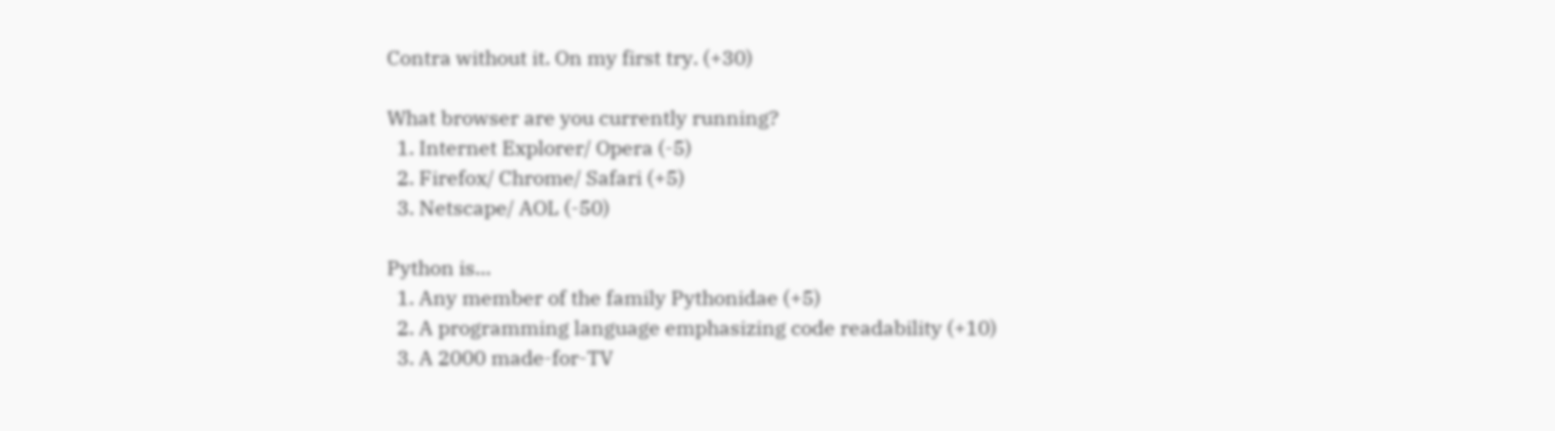Contra without it. On my first try. (+30)

What browser are you currently running?
  1. Internet Explorer/ Opera (-5)
  2. Firefox/ Chrome/ Safari (+5)
  3. Netscape/ AOL (-50)

Python is…
  1. Any member of the family Pythonidae (+5)
  2. A programming language emphasizing code readability (+10)
  3. A 2000 made-for-TV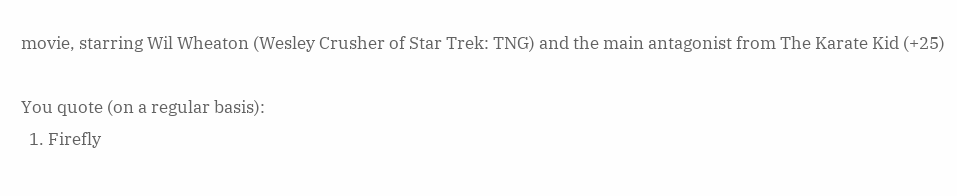movie, starring Wil Wheaton (Wesley Crusher of Star Trek: TNG) and the main antagonist from The Karate Kid (+25)

You quote (on a regular basis):
  1. Firefly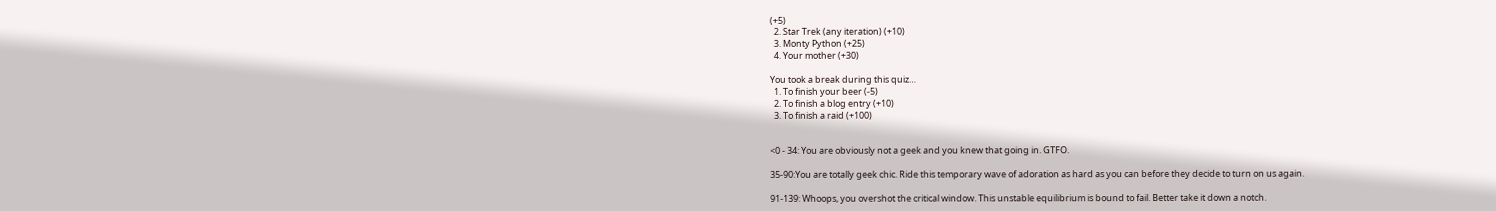(+5)
  2. Star Trek (any iteration) (+10)
  3. Monty Python (+25)
  4. Your mother (+30)

You took a break during this quiz…
  1. To finish your beer (-5)
  2. To finish a blog entry (+10)
  3. To finish a raid (+100)


<0 - 34: You are obviously not a geek and you knew that going in. GTFO.

35-90:You are totally geek chic. Ride this temporary wave of adoration as hard as you can before they decide to turn on us again.

91-139: Whoops, you overshot the critical window. This unstable equilibrium is bound to fail. Better take it down a notch.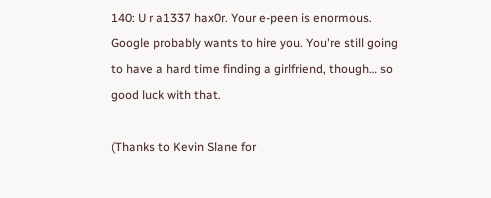140: U r a1337 hax0r. Your e-peen is enormous. Google probably wants to hire you. You're still going to have a hard time finding a girlfriend, though… so good luck with that.

(Thanks to Kevin Slane for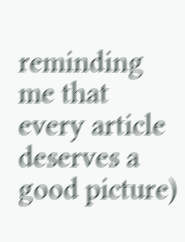reminding me that every article deserves a good picture)